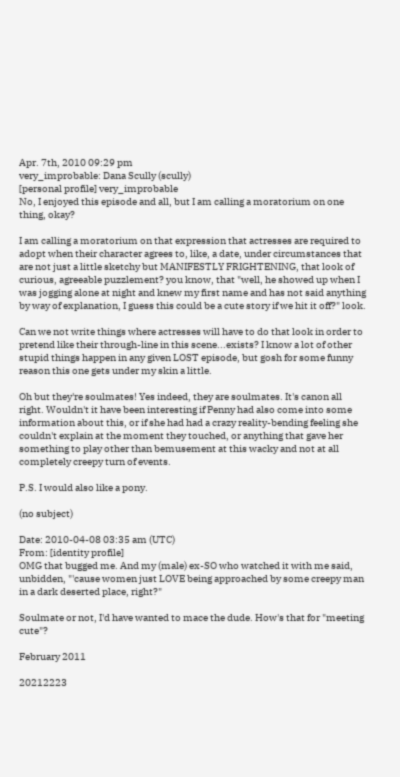Apr. 7th, 2010 09:29 pm
very_improbable: Dana Scully (scully)
[personal profile] very_improbable
No, I enjoyed this episode and all, but I am calling a moratorium on one thing, okay?

I am calling a moratorium on that expression that actresses are required to adopt when their character agrees to, like, a date, under circumstances that are not just a little sketchy but MANIFESTLY FRIGHTENING, that look of curious, agreeable puzzlement? you know, that "well, he showed up when I was jogging alone at night and knew my first name and has not said anything by way of explanation, I guess this could be a cute story if we hit it off?" look.

Can we not write things where actresses will have to do that look in order to pretend like their through-line in this scene...exists? I know a lot of other stupid things happen in any given LOST episode, but gosh for some funny reason this one gets under my skin a little.

Oh but they're soulmates! Yes indeed, they are soulmates. It's canon all right. Wouldn't it have been interesting if Penny had also come into some information about this, or if she had had a crazy reality-bending feeling she couldn't explain at the moment they touched, or anything that gave her something to play other than bemusement at this wacky and not at all completely creepy turn of events.

P.S. I would also like a pony.

(no subject)

Date: 2010-04-08 03:35 am (UTC)
From: [identity profile]
OMG that bugged me. And my (male) ex-SO who watched it with me said, unbidden, "'cause women just LOVE being approached by some creepy man in a dark deserted place, right?"

Soulmate or not, I'd have wanted to mace the dude. How's that for "meeting cute"?

February 2011

20212223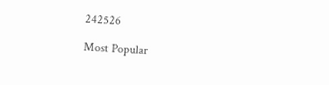242526

Most Popular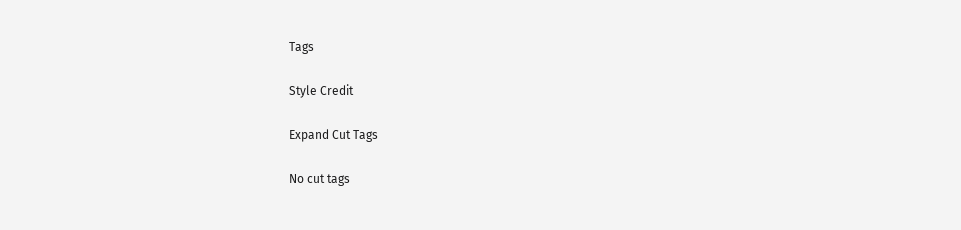Tags

Style Credit

Expand Cut Tags

No cut tags